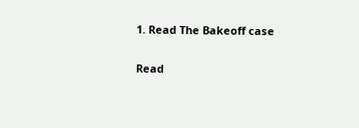1. Read The Bakeoff case

Read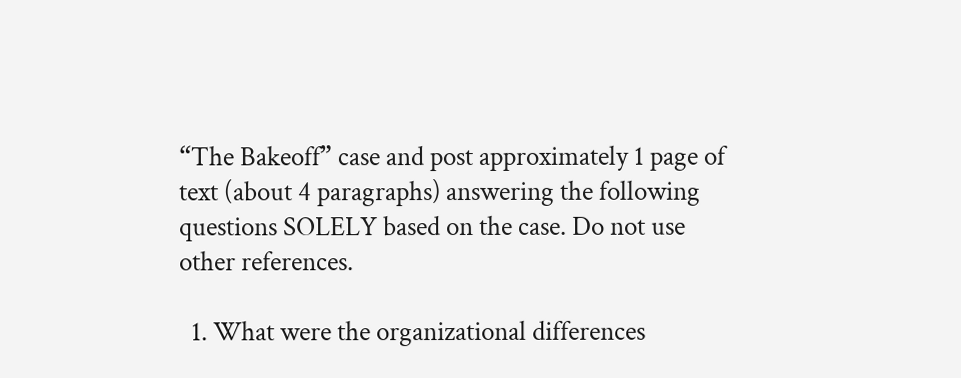“The Bakeoff” case and post approximately 1 page of text (about 4 paragraphs) answering the following questions SOLELY based on the case. Do not use other references.

  1. What were the organizational differences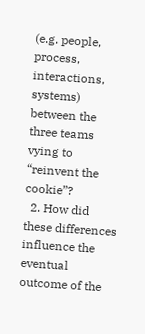(e.g. people, process, interactions, systems) between the three teams vying to “reinvent the cookie”?
  2. How did these differences influence the eventual outcome of the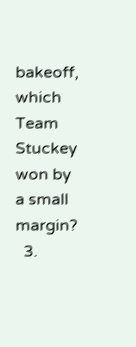bakeoff, which Team Stuckey won by a small margin?
  3.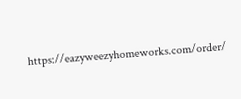https://eazyweezyhomeworks.com/order/